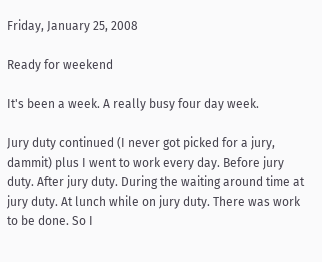Friday, January 25, 2008

Ready for weekend

It's been a week. A really busy four day week.

Jury duty continued (I never got picked for a jury, dammit) plus I went to work every day. Before jury duty. After jury duty. During the waiting around time at jury duty. At lunch while on jury duty. There was work to be done. So I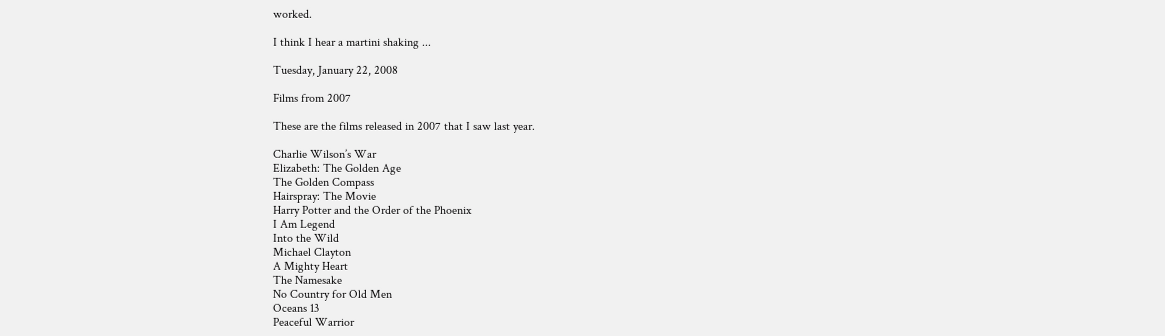worked.

I think I hear a martini shaking ...

Tuesday, January 22, 2008

Films from 2007

These are the films released in 2007 that I saw last year.

Charlie Wilson’s War
Elizabeth: The Golden Age
The Golden Compass
Hairspray: The Movie
Harry Potter and the Order of the Phoenix
I Am Legend
Into the Wild
Michael Clayton
A Mighty Heart
The Namesake
No Country for Old Men
Oceans 13
Peaceful Warrior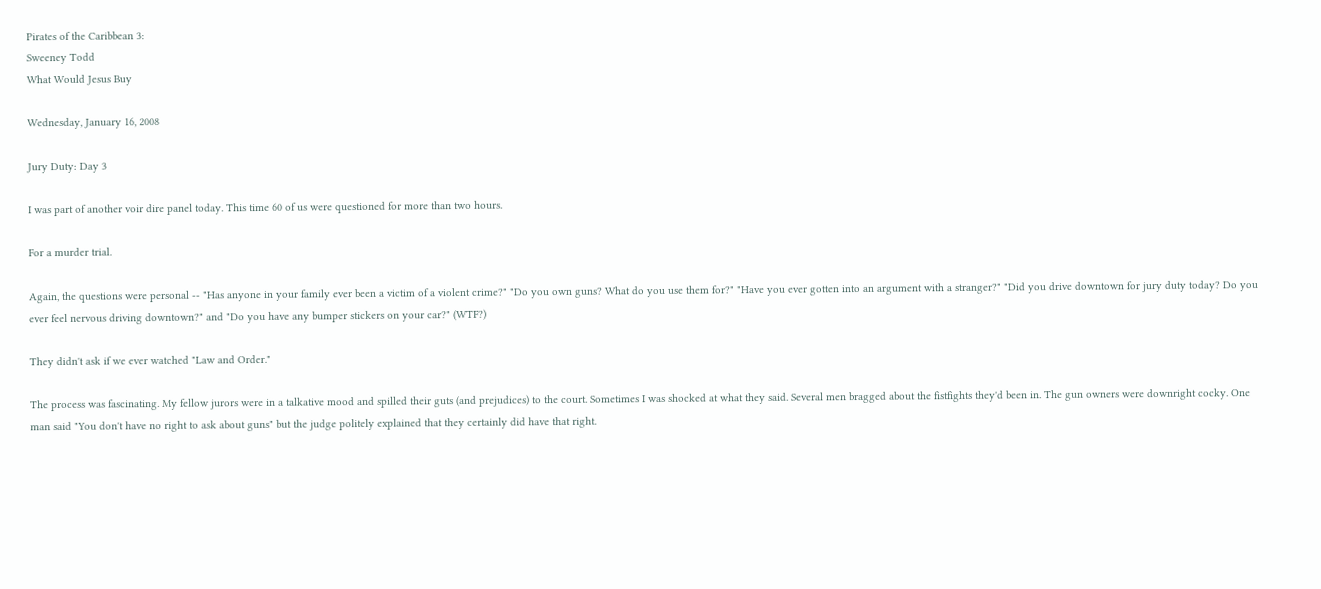Pirates of the Caribbean 3:
Sweeney Todd
What Would Jesus Buy

Wednesday, January 16, 2008

Jury Duty: Day 3

I was part of another voir dire panel today. This time 60 of us were questioned for more than two hours.

For a murder trial.

Again, the questions were personal -- "Has anyone in your family ever been a victim of a violent crime?" "Do you own guns? What do you use them for?" "Have you ever gotten into an argument with a stranger?" "Did you drive downtown for jury duty today? Do you ever feel nervous driving downtown?" and "Do you have any bumper stickers on your car?" (WTF?)

They didn't ask if we ever watched "Law and Order."

The process was fascinating. My fellow jurors were in a talkative mood and spilled their guts (and prejudices) to the court. Sometimes I was shocked at what they said. Several men bragged about the fistfights they'd been in. The gun owners were downright cocky. One man said "You don't have no right to ask about guns" but the judge politely explained that they certainly did have that right.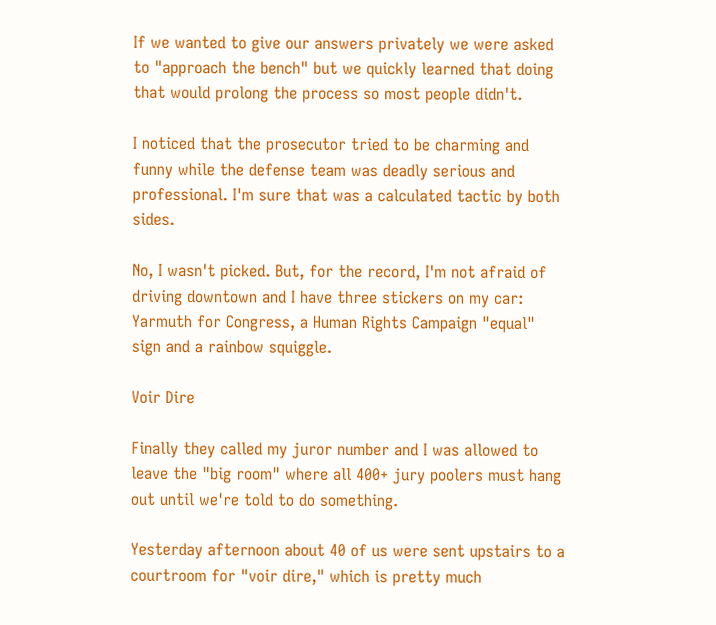If we wanted to give our answers privately we were asked to "approach the bench" but we quickly learned that doing that would prolong the process so most people didn't.

I noticed that the prosecutor tried to be charming and funny while the defense team was deadly serious and professional. I'm sure that was a calculated tactic by both sides.

No, I wasn't picked. But, for the record, I'm not afraid of driving downtown and I have three stickers on my car: Yarmuth for Congress, a Human Rights Campaign "equal" sign and a rainbow squiggle.

Voir Dire

Finally they called my juror number and I was allowed to leave the "big room" where all 400+ jury poolers must hang out until we're told to do something.

Yesterday afternoon about 40 of us were sent upstairs to a courtroom for "voir dire," which is pretty much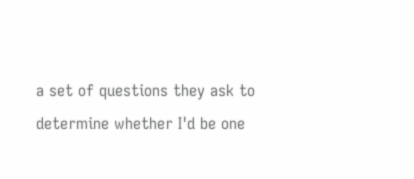a set of questions they ask to determine whether I'd be one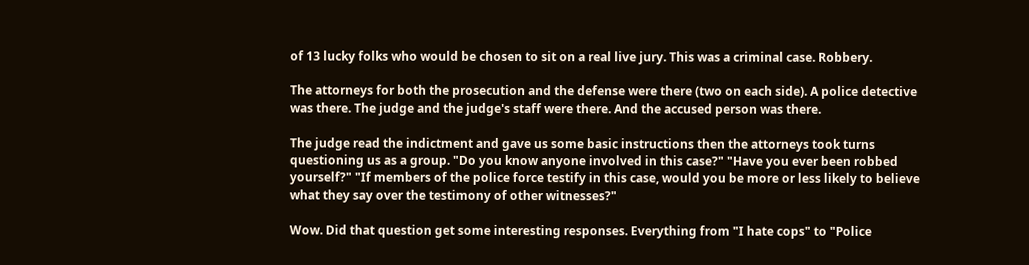of 13 lucky folks who would be chosen to sit on a real live jury. This was a criminal case. Robbery.

The attorneys for both the prosecution and the defense were there (two on each side). A police detective was there. The judge and the judge's staff were there. And the accused person was there.

The judge read the indictment and gave us some basic instructions then the attorneys took turns questioning us as a group. "Do you know anyone involved in this case?" "Have you ever been robbed yourself?" "If members of the police force testify in this case, would you be more or less likely to believe what they say over the testimony of other witnesses?"

Wow. Did that question get some interesting responses. Everything from "I hate cops" to "Police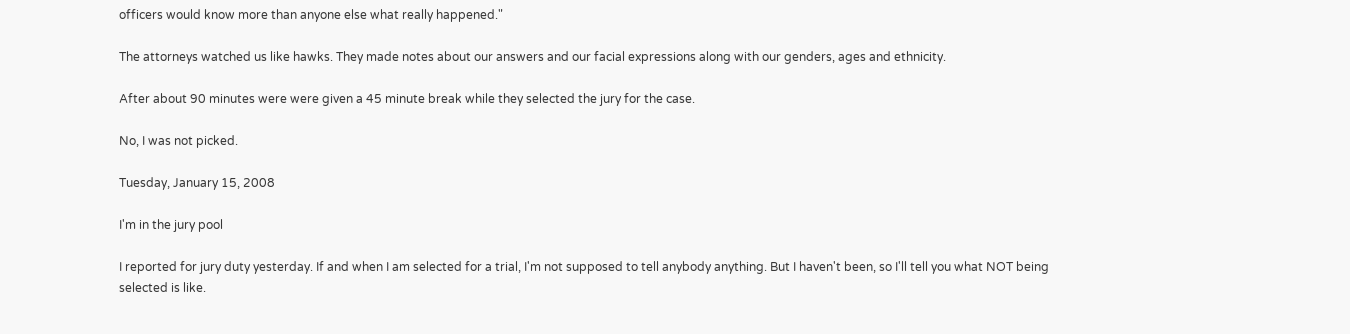officers would know more than anyone else what really happened."

The attorneys watched us like hawks. They made notes about our answers and our facial expressions along with our genders, ages and ethnicity.

After about 90 minutes were were given a 45 minute break while they selected the jury for the case.

No, I was not picked.

Tuesday, January 15, 2008

I'm in the jury pool

I reported for jury duty yesterday. If and when I am selected for a trial, I'm not supposed to tell anybody anything. But I haven't been, so I'll tell you what NOT being selected is like.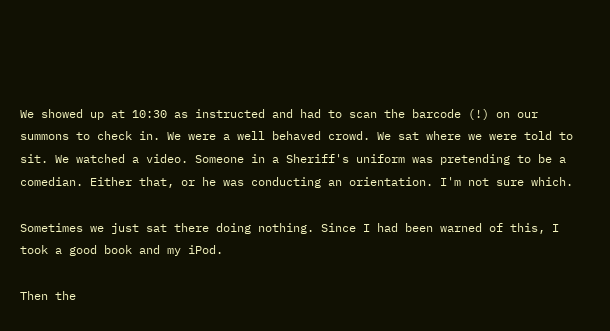We showed up at 10:30 as instructed and had to scan the barcode (!) on our summons to check in. We were a well behaved crowd. We sat where we were told to sit. We watched a video. Someone in a Sheriff's uniform was pretending to be a comedian. Either that, or he was conducting an orientation. I'm not sure which.

Sometimes we just sat there doing nothing. Since I had been warned of this, I took a good book and my iPod.

Then the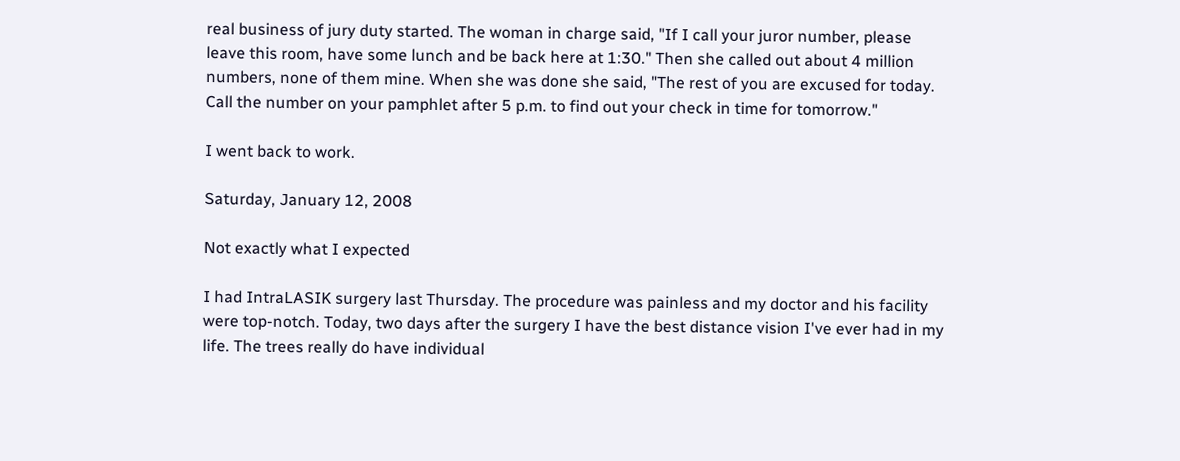real business of jury duty started. The woman in charge said, "If I call your juror number, please leave this room, have some lunch and be back here at 1:30." Then she called out about 4 million numbers, none of them mine. When she was done she said, "The rest of you are excused for today. Call the number on your pamphlet after 5 p.m. to find out your check in time for tomorrow."

I went back to work.

Saturday, January 12, 2008

Not exactly what I expected

I had IntraLASIK surgery last Thursday. The procedure was painless and my doctor and his facility were top-notch. Today, two days after the surgery I have the best distance vision I've ever had in my life. The trees really do have individual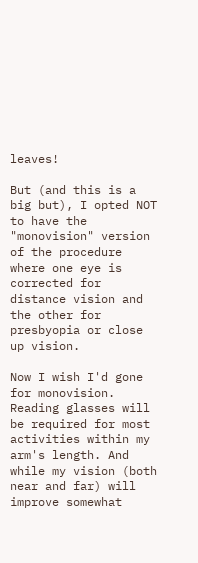leaves!

But (and this is a big but), I opted NOT to have the "monovision" version of the procedure where one eye is corrected for distance vision and the other for presbyopia or close up vision.

Now I wish I'd gone for monovision. Reading glasses will be required for most activities within my arm's length. And while my vision (both near and far) will improve somewhat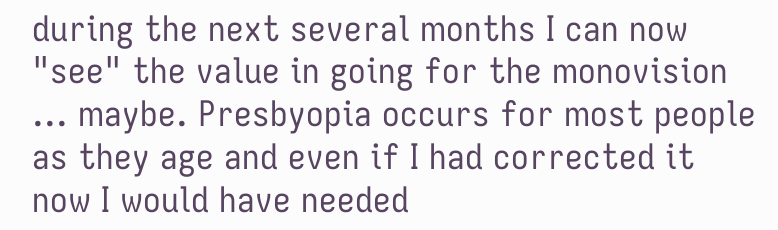during the next several months I can now "see" the value in going for the monovision ... maybe. Presbyopia occurs for most people as they age and even if I had corrected it now I would have needed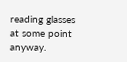reading glasses at some point anyway.